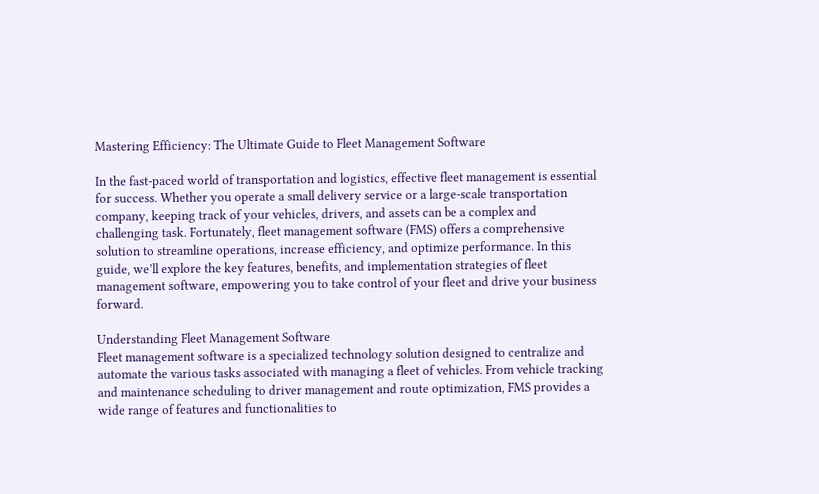Mastering Efficiency: The Ultimate Guide to Fleet Management Software

In the fast-paced world of transportation and logistics, effective fleet management is essential for success. Whether you operate a small delivery service or a large-scale transportation company, keeping track of your vehicles, drivers, and assets can be a complex and challenging task. Fortunately, fleet management software (FMS) offers a comprehensive solution to streamline operations, increase efficiency, and optimize performance. In this guide, we’ll explore the key features, benefits, and implementation strategies of fleet management software, empowering you to take control of your fleet and drive your business forward.

Understanding Fleet Management Software
Fleet management software is a specialized technology solution designed to centralize and automate the various tasks associated with managing a fleet of vehicles. From vehicle tracking and maintenance scheduling to driver management and route optimization, FMS provides a wide range of features and functionalities to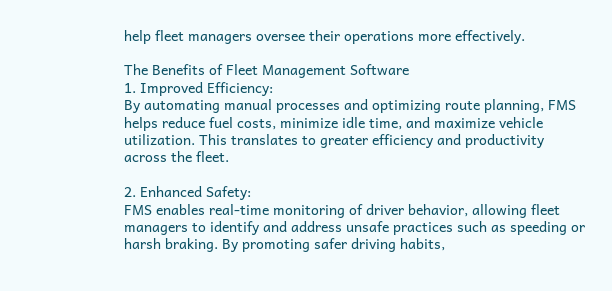help fleet managers oversee their operations more effectively.

The Benefits of Fleet Management Software
1. Improved Efficiency:
By automating manual processes and optimizing route planning, FMS helps reduce fuel costs, minimize idle time, and maximize vehicle utilization. This translates to greater efficiency and productivity across the fleet.

2. Enhanced Safety:
FMS enables real-time monitoring of driver behavior, allowing fleet managers to identify and address unsafe practices such as speeding or harsh braking. By promoting safer driving habits,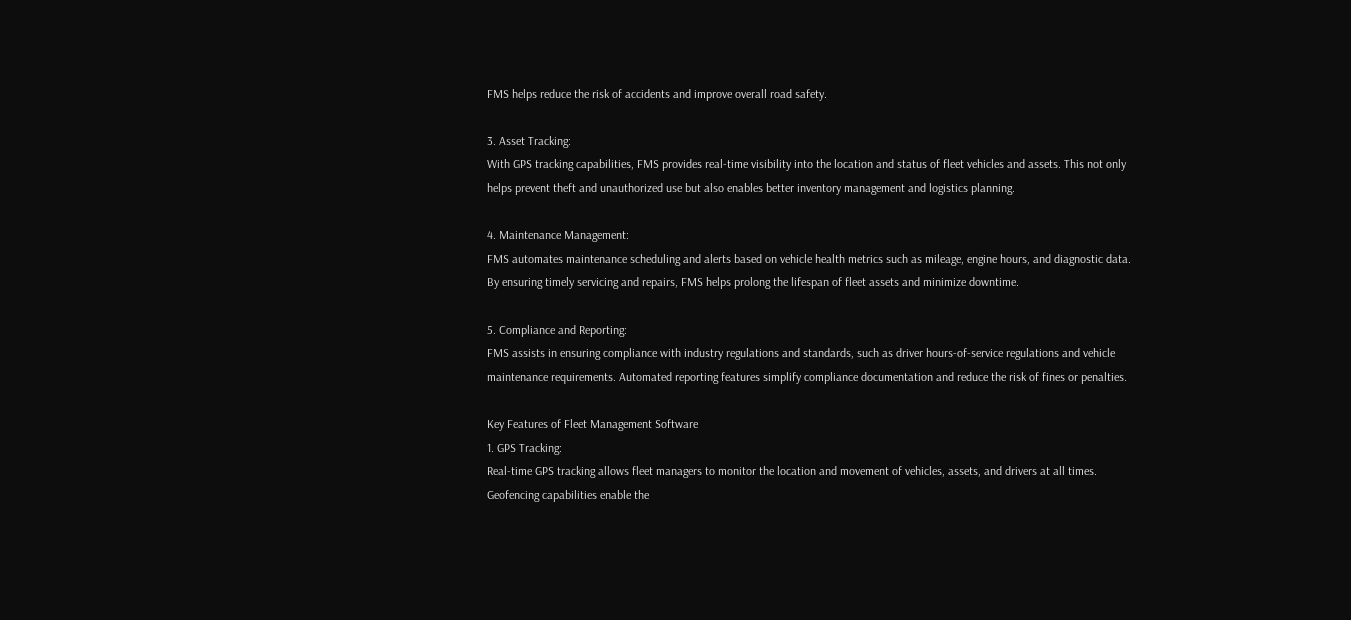FMS helps reduce the risk of accidents and improve overall road safety.

3. Asset Tracking:
With GPS tracking capabilities, FMS provides real-time visibility into the location and status of fleet vehicles and assets. This not only helps prevent theft and unauthorized use but also enables better inventory management and logistics planning.

4. Maintenance Management:
FMS automates maintenance scheduling and alerts based on vehicle health metrics such as mileage, engine hours, and diagnostic data. By ensuring timely servicing and repairs, FMS helps prolong the lifespan of fleet assets and minimize downtime.

5. Compliance and Reporting:
FMS assists in ensuring compliance with industry regulations and standards, such as driver hours-of-service regulations and vehicle maintenance requirements. Automated reporting features simplify compliance documentation and reduce the risk of fines or penalties.

Key Features of Fleet Management Software
1. GPS Tracking:
Real-time GPS tracking allows fleet managers to monitor the location and movement of vehicles, assets, and drivers at all times. Geofencing capabilities enable the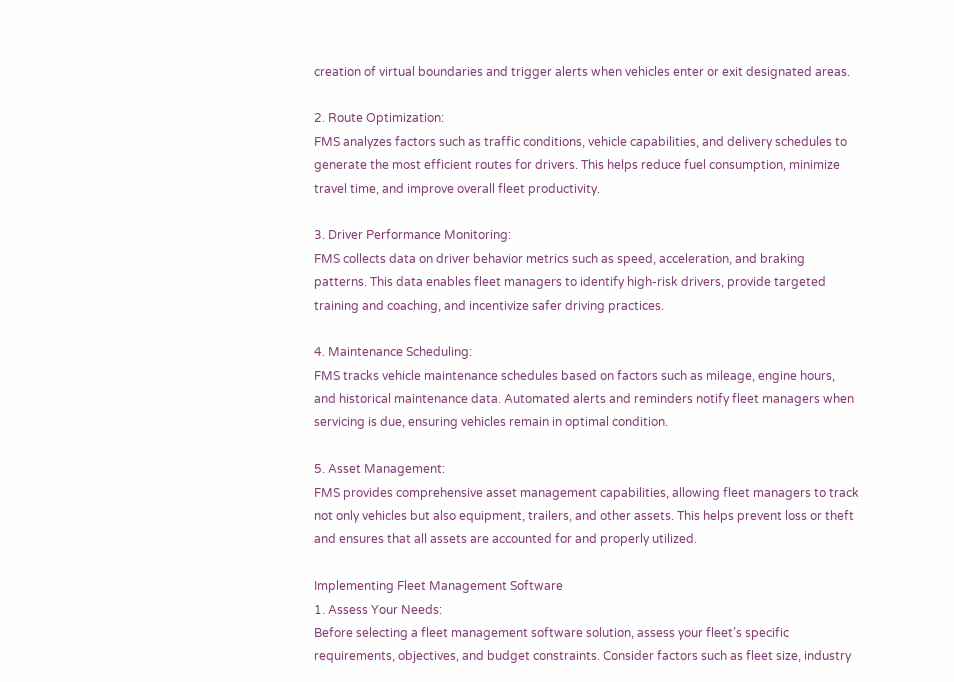creation of virtual boundaries and trigger alerts when vehicles enter or exit designated areas.

2. Route Optimization:
FMS analyzes factors such as traffic conditions, vehicle capabilities, and delivery schedules to generate the most efficient routes for drivers. This helps reduce fuel consumption, minimize travel time, and improve overall fleet productivity.

3. Driver Performance Monitoring:
FMS collects data on driver behavior metrics such as speed, acceleration, and braking patterns. This data enables fleet managers to identify high-risk drivers, provide targeted training and coaching, and incentivize safer driving practices.

4. Maintenance Scheduling:
FMS tracks vehicle maintenance schedules based on factors such as mileage, engine hours, and historical maintenance data. Automated alerts and reminders notify fleet managers when servicing is due, ensuring vehicles remain in optimal condition.

5. Asset Management:
FMS provides comprehensive asset management capabilities, allowing fleet managers to track not only vehicles but also equipment, trailers, and other assets. This helps prevent loss or theft and ensures that all assets are accounted for and properly utilized.

Implementing Fleet Management Software
1. Assess Your Needs:
Before selecting a fleet management software solution, assess your fleet’s specific requirements, objectives, and budget constraints. Consider factors such as fleet size, industry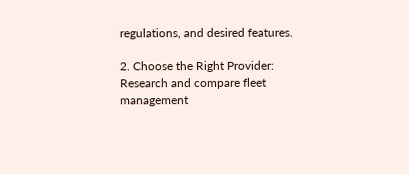regulations, and desired features.

2. Choose the Right Provider:
Research and compare fleet management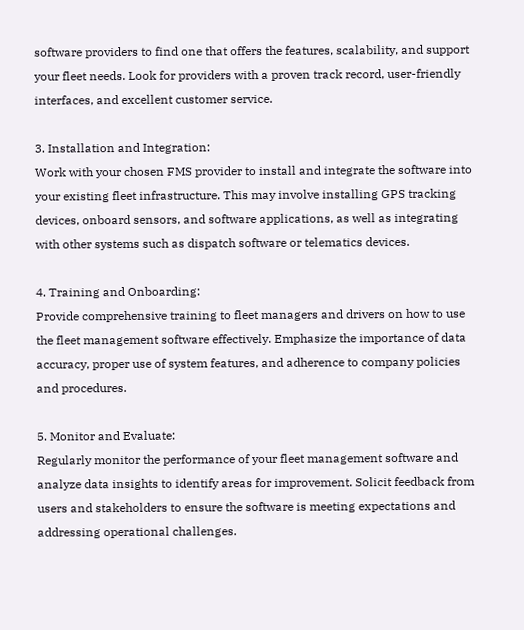software providers to find one that offers the features, scalability, and support your fleet needs. Look for providers with a proven track record, user-friendly interfaces, and excellent customer service.

3. Installation and Integration:
Work with your chosen FMS provider to install and integrate the software into your existing fleet infrastructure. This may involve installing GPS tracking devices, onboard sensors, and software applications, as well as integrating with other systems such as dispatch software or telematics devices.

4. Training and Onboarding:
Provide comprehensive training to fleet managers and drivers on how to use the fleet management software effectively. Emphasize the importance of data accuracy, proper use of system features, and adherence to company policies and procedures.

5. Monitor and Evaluate:
Regularly monitor the performance of your fleet management software and analyze data insights to identify areas for improvement. Solicit feedback from users and stakeholders to ensure the software is meeting expectations and addressing operational challenges.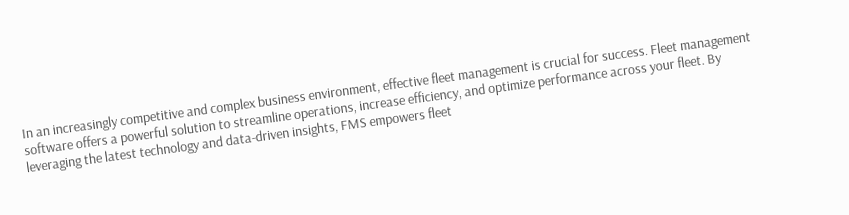In an increasingly competitive and complex business environment, effective fleet management is crucial for success. Fleet management software offers a powerful solution to streamline operations, increase efficiency, and optimize performance across your fleet. By leveraging the latest technology and data-driven insights, FMS empowers fleet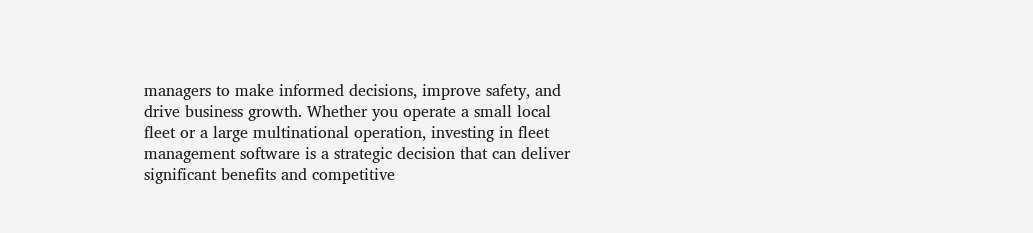managers to make informed decisions, improve safety, and drive business growth. Whether you operate a small local fleet or a large multinational operation, investing in fleet management software is a strategic decision that can deliver significant benefits and competitive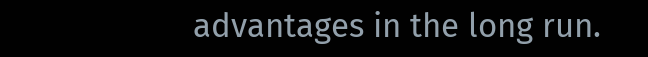advantages in the long run.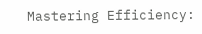Mastering Efficiency: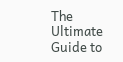The Ultimate Guide to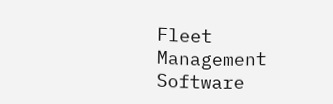Fleet Management Software